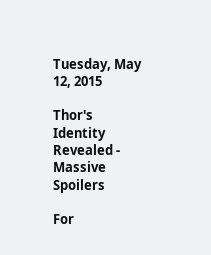Tuesday, May 12, 2015

Thor's Identity Revealed - Massive Spoilers

For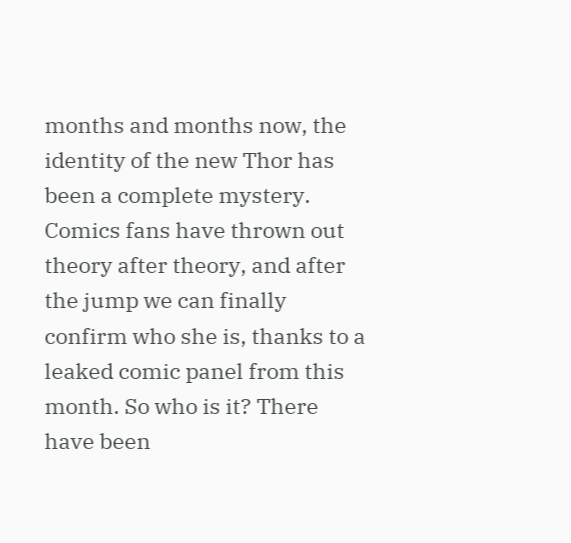months and months now, the identity of the new Thor has been a complete mystery. Comics fans have thrown out theory after theory, and after the jump we can finally confirm who she is, thanks to a leaked comic panel from this month. So who is it? There have been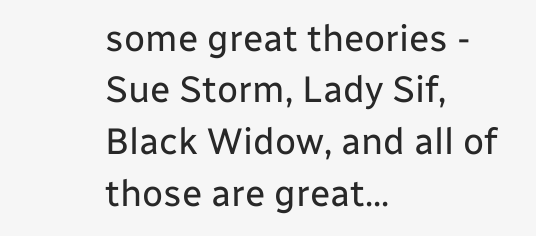some great theories - Sue Storm, Lady Sif, Black Widow, and all of those are great...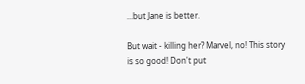...but Jane is better.

But wait - killing her? Marvel, no! This story is so good! Don't put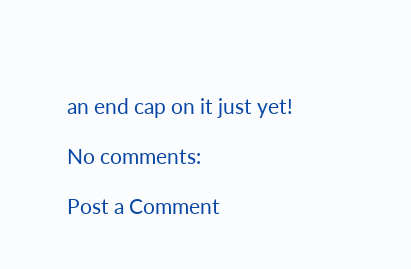an end cap on it just yet!

No comments:

Post a Comment